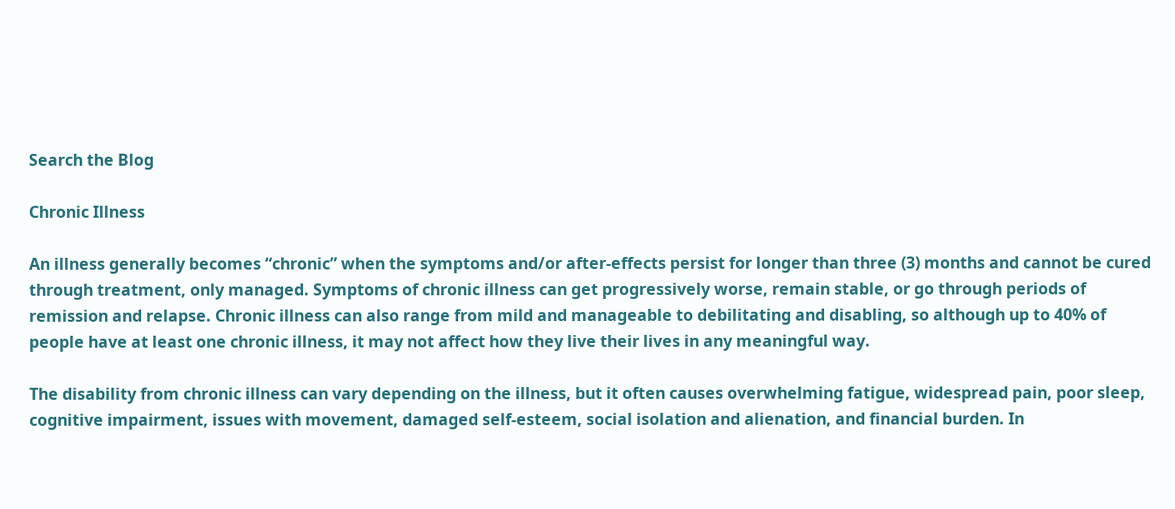Search the Blog

Chronic Illness

An illness generally becomes “chronic” when the symptoms and/or after-effects persist for longer than three (3) months and cannot be cured through treatment, only managed. Symptoms of chronic illness can get progressively worse, remain stable, or go through periods of remission and relapse. Chronic illness can also range from mild and manageable to debilitating and disabling, so although up to 40% of people have at least one chronic illness, it may not affect how they live their lives in any meaningful way.

The disability from chronic illness can vary depending on the illness, but it often causes overwhelming fatigue, widespread pain, poor sleep, cognitive impairment, issues with movement, damaged self-esteem, social isolation and alienation, and financial burden. In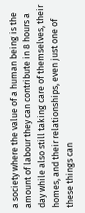a society where the value of a human being is the amount of labour they can contribute in 8 hours a day while also still taking care of themselves, their homes, and their relationships, even just one of these things can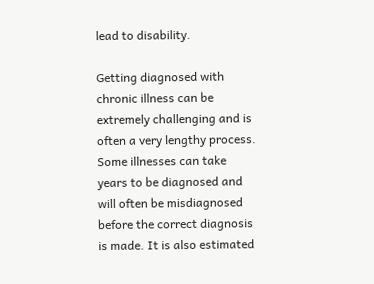lead to disability.

Getting diagnosed with chronic illness can be extremely challenging and is often a very lengthy process. Some illnesses can take years to be diagnosed and will often be misdiagnosed before the correct diagnosis is made. It is also estimated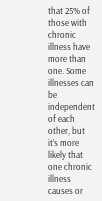that 25% of those with chronic illness have more than one. Some illnesses can be independent of each other, but it’s more likely that one chronic illness causes or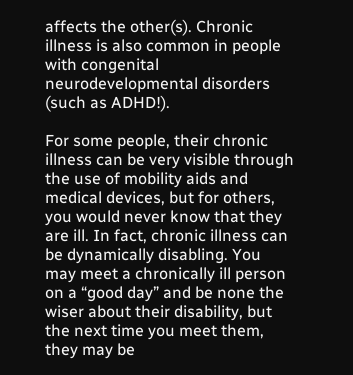affects the other(s). Chronic illness is also common in people with congenital neurodevelopmental disorders (such as ADHD!).

For some people, their chronic illness can be very visible through the use of mobility aids and medical devices, but for others, you would never know that they are ill. In fact, chronic illness can be dynamically disabling. You may meet a chronically ill person on a “good day” and be none the wiser about their disability, but the next time you meet them, they may be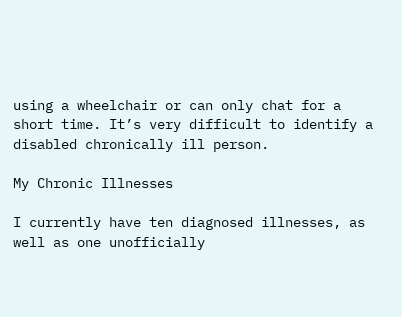using a wheelchair or can only chat for a short time. It’s very difficult to identify a disabled chronically ill person.

My Chronic Illnesses

I currently have ten diagnosed illnesses, as well as one unofficially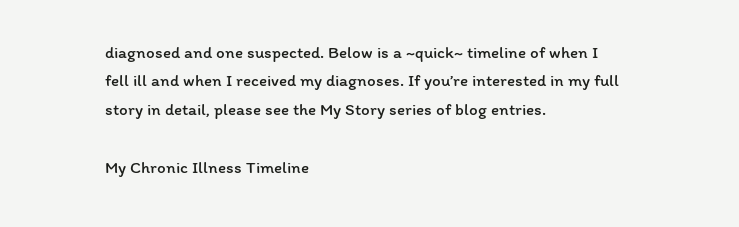diagnosed and one suspected. Below is a ~quick~ timeline of when I fell ill and when I received my diagnoses. If you’re interested in my full story in detail, please see the My Story series of blog entries.

My Chronic Illness Timeline